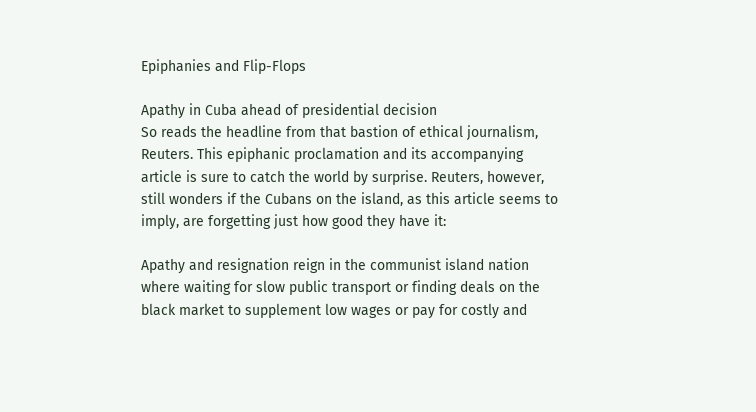Epiphanies and Flip-Flops

Apathy in Cuba ahead of presidential decision
So reads the headline from that bastion of ethical journalism, Reuters. This epiphanic proclamation and its accompanying article is sure to catch the world by surprise. Reuters, however, still wonders if the Cubans on the island, as this article seems to imply, are forgetting just how good they have it:

Apathy and resignation reign in the communist island nation where waiting for slow public transport or finding deals on the black market to supplement low wages or pay for costly and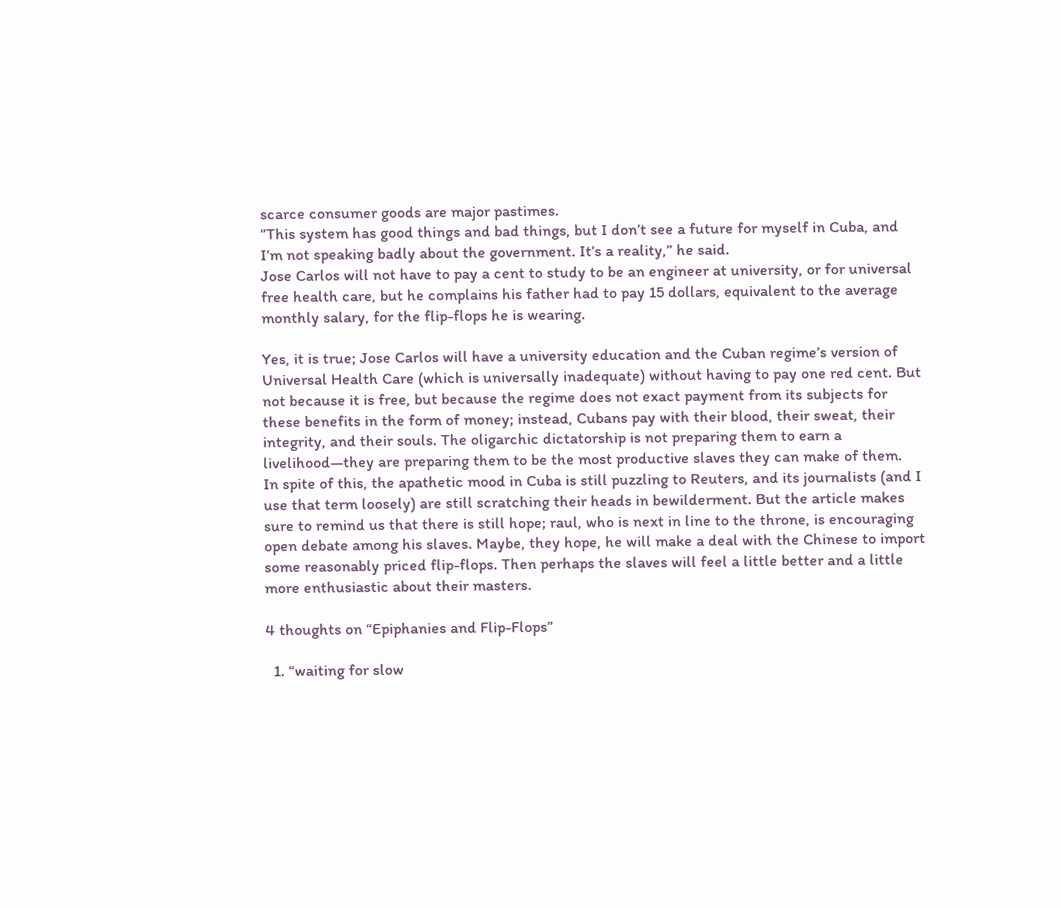scarce consumer goods are major pastimes.
”This system has good things and bad things, but I don’t see a future for myself in Cuba, and I’m not speaking badly about the government. It’s a reality,” he said.
Jose Carlos will not have to pay a cent to study to be an engineer at university, or for universal free health care, but he complains his father had to pay 15 dollars, equivalent to the average monthly salary, for the flip-flops he is wearing.

Yes, it is true; Jose Carlos will have a university education and the Cuban regime’s version of Universal Health Care (which is universally inadequate) without having to pay one red cent. But not because it is free, but because the regime does not exact payment from its subjects for these benefits in the form of money; instead, Cubans pay with their blood, their sweat, their integrity, and their souls. The oligarchic dictatorship is not preparing them to earn a livelihood—they are preparing them to be the most productive slaves they can make of them.
In spite of this, the apathetic mood in Cuba is still puzzling to Reuters, and its journalists (and I use that term loosely) are still scratching their heads in bewilderment. But the article makes sure to remind us that there is still hope; raul, who is next in line to the throne, is encouraging open debate among his slaves. Maybe, they hope, he will make a deal with the Chinese to import some reasonably priced flip-flops. Then perhaps the slaves will feel a little better and a little more enthusiastic about their masters.

4 thoughts on “Epiphanies and Flip-Flops”

  1. “waiting for slow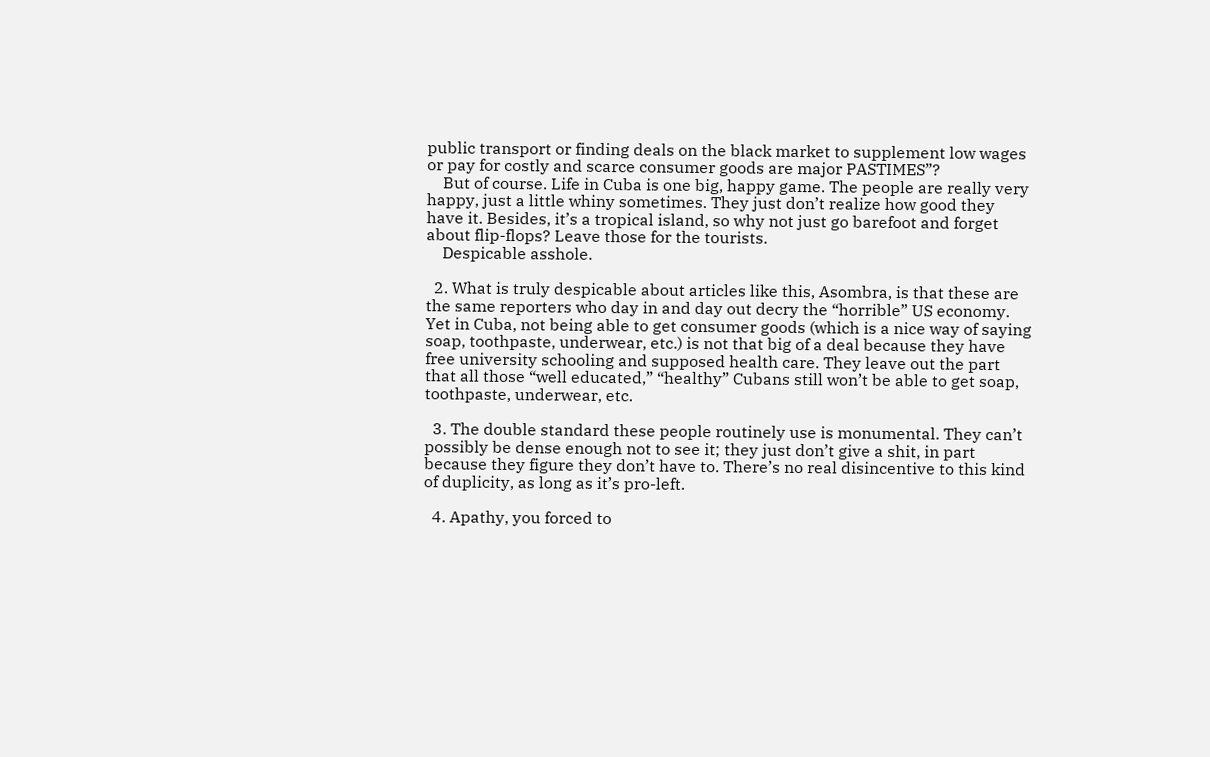public transport or finding deals on the black market to supplement low wages or pay for costly and scarce consumer goods are major PASTIMES”?
    But of course. Life in Cuba is one big, happy game. The people are really very happy, just a little whiny sometimes. They just don’t realize how good they have it. Besides, it’s a tropical island, so why not just go barefoot and forget about flip-flops? Leave those for the tourists.
    Despicable asshole.

  2. What is truly despicable about articles like this, Asombra, is that these are the same reporters who day in and day out decry the “horrible” US economy. Yet in Cuba, not being able to get consumer goods (which is a nice way of saying soap, toothpaste, underwear, etc.) is not that big of a deal because they have free university schooling and supposed health care. They leave out the part that all those “well educated,” “healthy” Cubans still won’t be able to get soap, toothpaste, underwear, etc.

  3. The double standard these people routinely use is monumental. They can’t possibly be dense enough not to see it; they just don’t give a shit, in part because they figure they don’t have to. There’s no real disincentive to this kind of duplicity, as long as it’s pro-left.

  4. Apathy, you forced to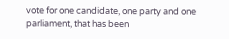vote for one candidate, one party and one parliament, that has been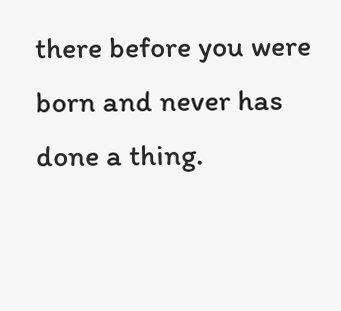there before you were born and never has done a thing.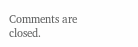Comments are closed.